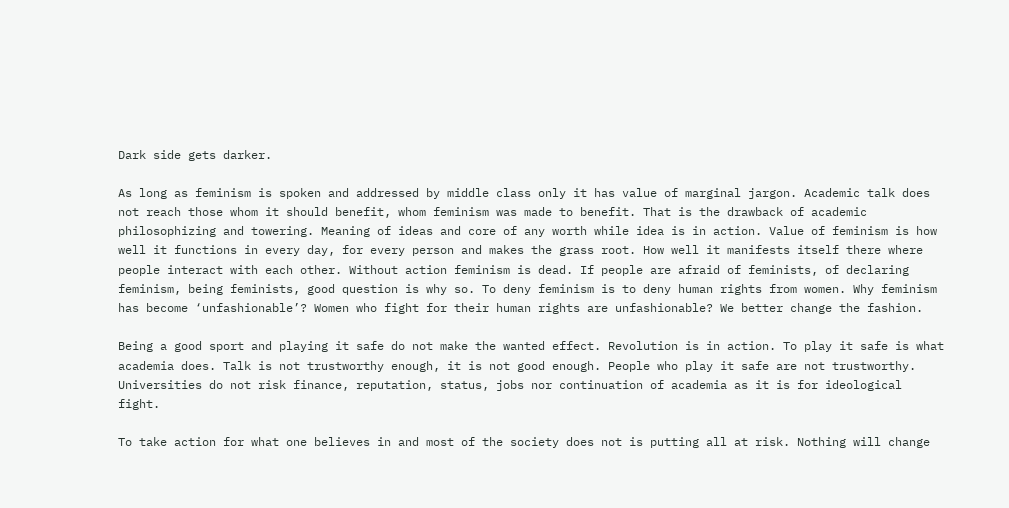Dark side gets darker.

As long as feminism is spoken and addressed by middle class only it has value of marginal jargon. Academic talk does not reach those whom it should benefit, whom feminism was made to benefit. That is the drawback of academic philosophizing and towering. Meaning of ideas and core of any worth while idea is in action. Value of feminism is how well it functions in every day, for every person and makes the grass root. How well it manifests itself there where people interact with each other. Without action feminism is dead. If people are afraid of feminists, of declaring feminism, being feminists, good question is why so. To deny feminism is to deny human rights from women. Why feminism has become ‘unfashionable’? Women who fight for their human rights are unfashionable? We better change the fashion.

Being a good sport and playing it safe do not make the wanted effect. Revolution is in action. To play it safe is what academia does. Talk is not trustworthy enough, it is not good enough. People who play it safe are not trustworthy. Universities do not risk finance, reputation, status, jobs nor continuation of academia as it is for ideological fight.

To take action for what one believes in and most of the society does not is putting all at risk. Nothing will change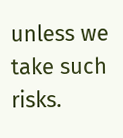unless we take such risks.